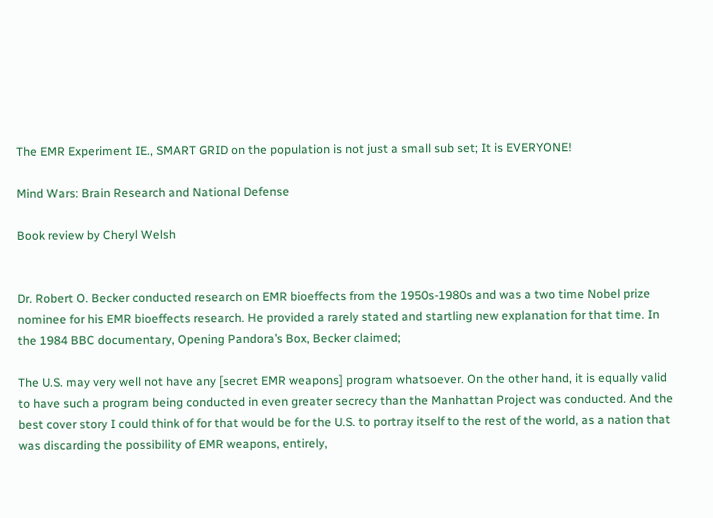The EMR Experiment IE., SMART GRID on the population is not just a small sub set; It is EVERYONE!

Mind Wars: Brain Research and National Defense

Book review by Cheryl Welsh


Dr. Robert O. Becker conducted research on EMR bioeffects from the 1950s-1980s and was a two time Nobel prize nominee for his EMR bioeffects research. He provided a rarely stated and startling new explanation for that time. In the 1984 BBC documentary, Opening Pandora’s Box, Becker claimed;

The U.S. may very well not have any [secret EMR weapons] program whatsoever. On the other hand, it is equally valid to have such a program being conducted in even greater secrecy than the Manhattan Project was conducted. And the best cover story I could think of for that would be for the U.S. to portray itself to the rest of the world, as a nation that was discarding the possibility of EMR weapons, entirely,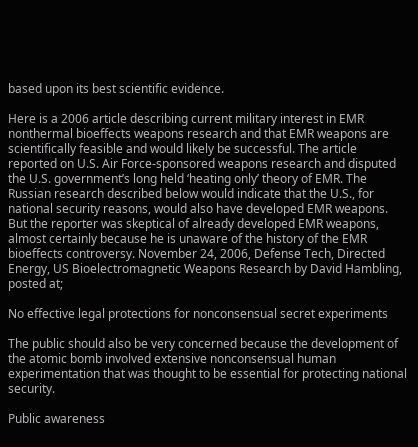based upon its best scientific evidence.

Here is a 2006 article describing current military interest in EMR nonthermal bioeffects weapons research and that EMR weapons are scientifically feasible and would likely be successful. The article reported on U.S. Air Force-sponsored weapons research and disputed the U.S. government’s long held ‘heating only’ theory of EMR. The Russian research described below would indicate that the U.S., for national security reasons, would also have developed EMR weapons. But the reporter was skeptical of already developed EMR weapons, almost certainly because he is unaware of the history of the EMR bioeffects controversy. November 24, 2006, Defense Tech, Directed Energy, US Bioelectromagnetic Weapons Research by David Hambling, posted at;

No effective legal protections for nonconsensual secret experiments

The public should also be very concerned because the development of the atomic bomb involved extensive nonconsensual human experimentation that was thought to be essential for protecting national security.

Public awareness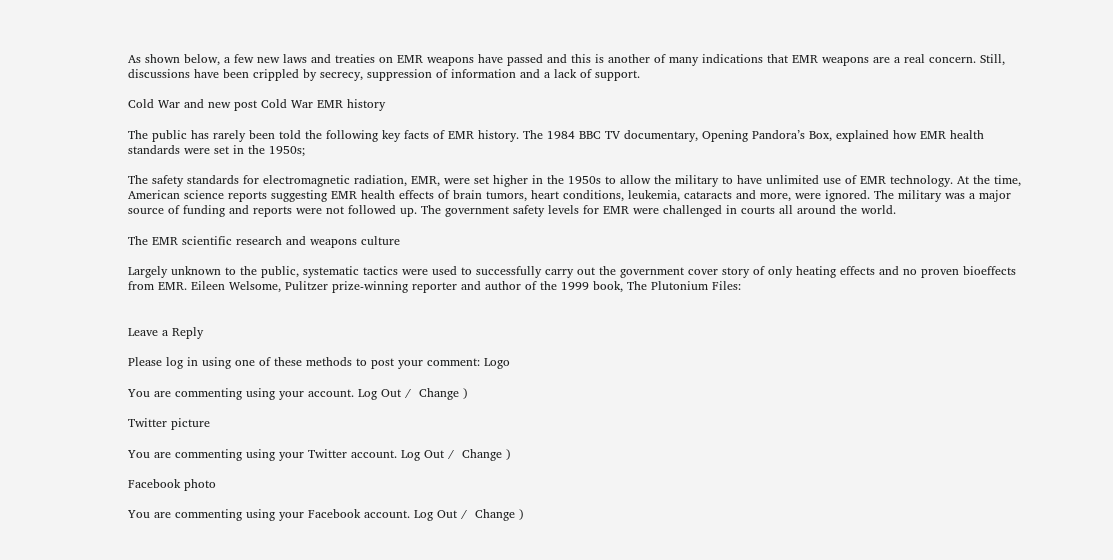As shown below, a few new laws and treaties on EMR weapons have passed and this is another of many indications that EMR weapons are a real concern. Still, discussions have been crippled by secrecy, suppression of information and a lack of support.

Cold War and new post Cold War EMR history

The public has rarely been told the following key facts of EMR history. The 1984 BBC TV documentary, Opening Pandora’s Box, explained how EMR health standards were set in the 1950s;

The safety standards for electromagnetic radiation, EMR, were set higher in the 1950s to allow the military to have unlimited use of EMR technology. At the time, American science reports suggesting EMR health effects of brain tumors, heart conditions, leukemia, cataracts and more, were ignored. The military was a major source of funding and reports were not followed up. The government safety levels for EMR were challenged in courts all around the world.

The EMR scientific research and weapons culture

Largely unknown to the public, systematic tactics were used to successfully carry out the government cover story of only heating effects and no proven bioeffects from EMR. Eileen Welsome, Pulitzer prize-winning reporter and author of the 1999 book, The Plutonium Files:


Leave a Reply

Please log in using one of these methods to post your comment: Logo

You are commenting using your account. Log Out /  Change )

Twitter picture

You are commenting using your Twitter account. Log Out /  Change )

Facebook photo

You are commenting using your Facebook account. Log Out /  Change )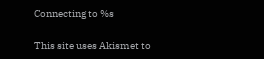Connecting to %s

This site uses Akismet to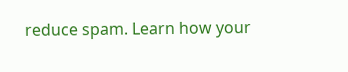reduce spam. Learn how your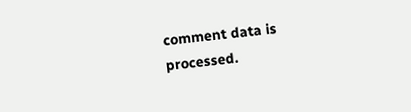comment data is processed.